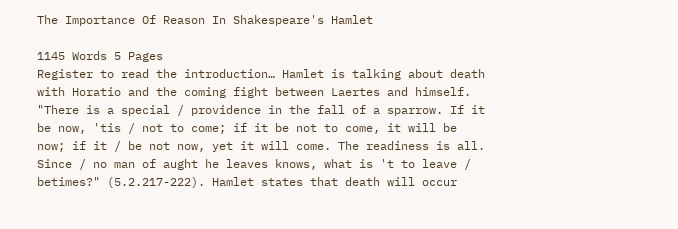The Importance Of Reason In Shakespeare's Hamlet

1145 Words 5 Pages
Register to read the introduction… Hamlet is talking about death with Horatio and the coming fight between Laertes and himself. "There is a special / providence in the fall of a sparrow. If it be now, 'tis / not to come; if it be not to come, it will be now; if it / be not now, yet it will come. The readiness is all. Since / no man of aught he leaves knows, what is 't to leave / betimes?" (5.2.217-222). Hamlet states that death will occur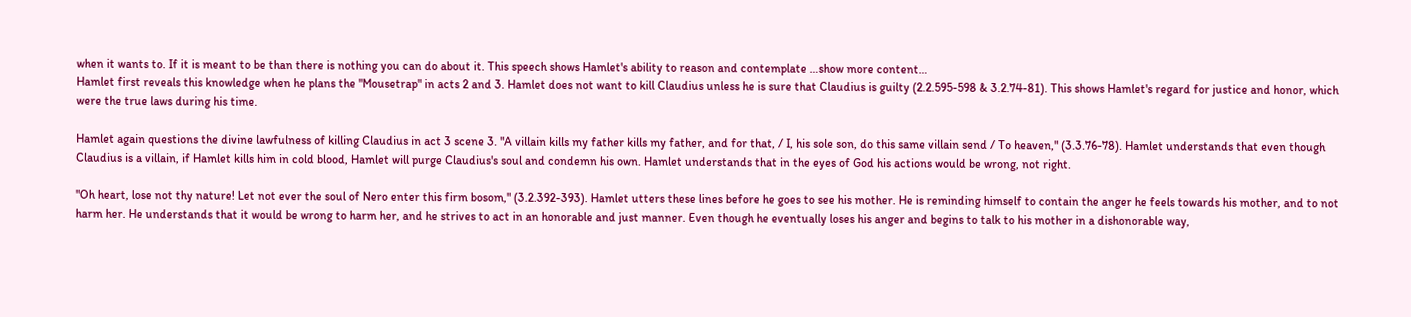when it wants to. If it is meant to be than there is nothing you can do about it. This speech shows Hamlet's ability to reason and contemplate …show more content…
Hamlet first reveals this knowledge when he plans the "Mousetrap" in acts 2 and 3. Hamlet does not want to kill Claudius unless he is sure that Claudius is guilty (2.2.595-598 & 3.2.74-81). This shows Hamlet's regard for justice and honor, which were the true laws during his time.

Hamlet again questions the divine lawfulness of killing Claudius in act 3 scene 3. "A villain kills my father kills my father, and for that, / I, his sole son, do this same villain send / To heaven," (3.3.76-78). Hamlet understands that even though Claudius is a villain, if Hamlet kills him in cold blood, Hamlet will purge Claudius's soul and condemn his own. Hamlet understands that in the eyes of God his actions would be wrong, not right.

"Oh heart, lose not thy nature! Let not ever the soul of Nero enter this firm bosom," (3.2.392-393). Hamlet utters these lines before he goes to see his mother. He is reminding himself to contain the anger he feels towards his mother, and to not harm her. He understands that it would be wrong to harm her, and he strives to act in an honorable and just manner. Even though he eventually loses his anger and begins to talk to his mother in a dishonorable way,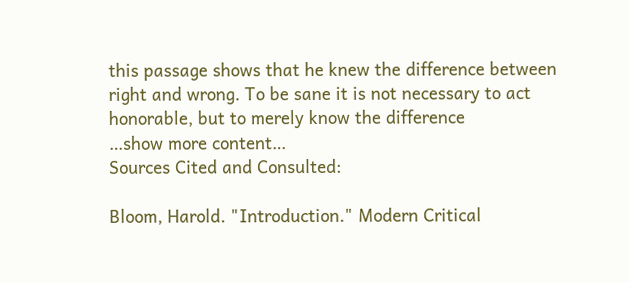this passage shows that he knew the difference between right and wrong. To be sane it is not necessary to act honorable, but to merely know the difference
…show more content…
Sources Cited and Consulted:

Bloom, Harold. "Introduction." Modern Critical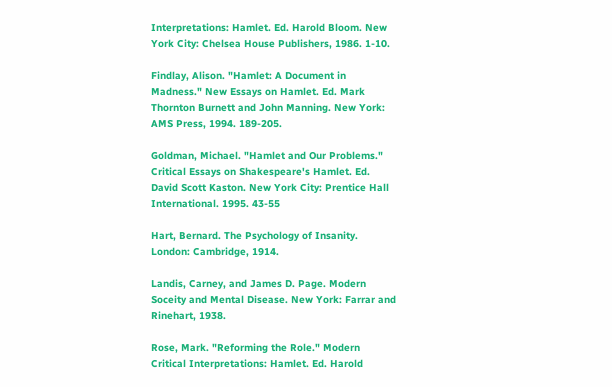Interpretations: Hamlet. Ed. Harold Bloom. New York City: Chelsea House Publishers, 1986. 1-10.

Findlay, Alison. "Hamlet: A Document in Madness." New Essays on Hamlet. Ed. Mark Thornton Burnett and John Manning. New York: AMS Press, 1994. 189-205.

Goldman, Michael. "Hamlet and Our Problems." Critical Essays on Shakespeare's Hamlet. Ed. David Scott Kaston. New York City: Prentice Hall International. 1995. 43-55

Hart, Bernard. The Psychology of Insanity. London: Cambridge, 1914.

Landis, Carney, and James D. Page. Modern Soceity and Mental Disease. New York: Farrar and Rinehart, 1938.

Rose, Mark. "Reforming the Role." Modern Critical Interpretations: Hamlet. Ed. Harold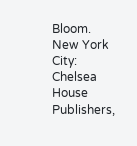Bloom. New York City: Chelsea House Publishers,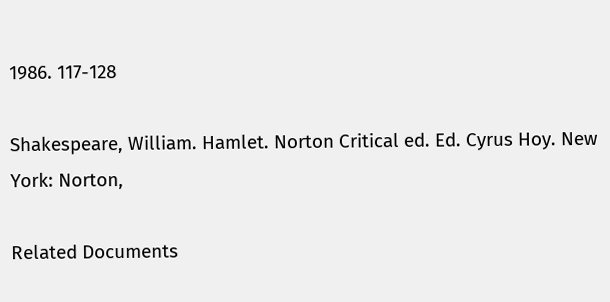1986. 117-128

Shakespeare, William. Hamlet. Norton Critical ed. Ed. Cyrus Hoy. New York: Norton,

Related Documents